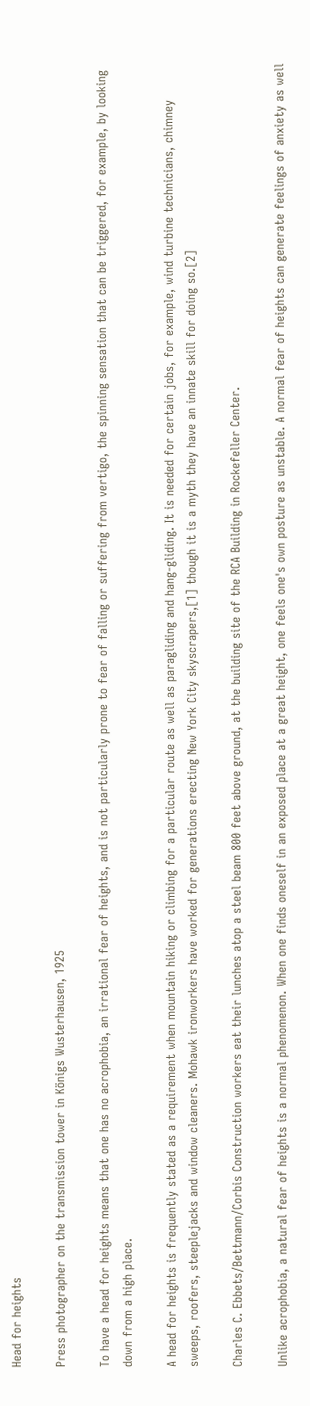Head for heights

Press photographer on the transmission tower in Königs Wusterhausen, 1925

To have a head for heights means that one has no acrophobia, an irrational fear of heights, and is not particularly prone to fear of falling or suffering from vertigo, the spinning sensation that can be triggered, for example, by looking down from a high place.

A head for heights is frequently stated as a requirement when mountain hiking or climbing for a particular route as well as paragliding and hang-gliding. It is needed for certain jobs, for example, wind turbine technicians, chimney sweeps, roofers, steeplejacks and window cleaners. Mohawk ironworkers have worked for generations erecting New York City skyscrapers,[1] though it is a myth they have an innate skill for doing so.[2]

Charles C. Ebbets/Bettmann/Corbis Construction workers eat their lunches atop a steel beam 800 feet above ground, at the building site of the RCA Building in Rockefeller Center.

Unlike acrophobia, a natural fear of heights is a normal phenomenon. When one finds oneself in an exposed place at a great height, one feels one's own posture as unstable. A normal fear of heights can generate feelings of anxiety as well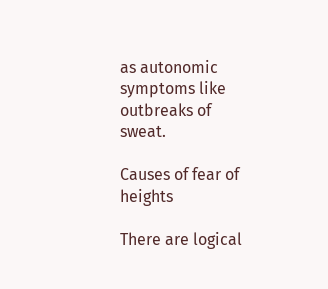as autonomic symptoms like outbreaks of sweat.

Causes of fear of heights

There are logical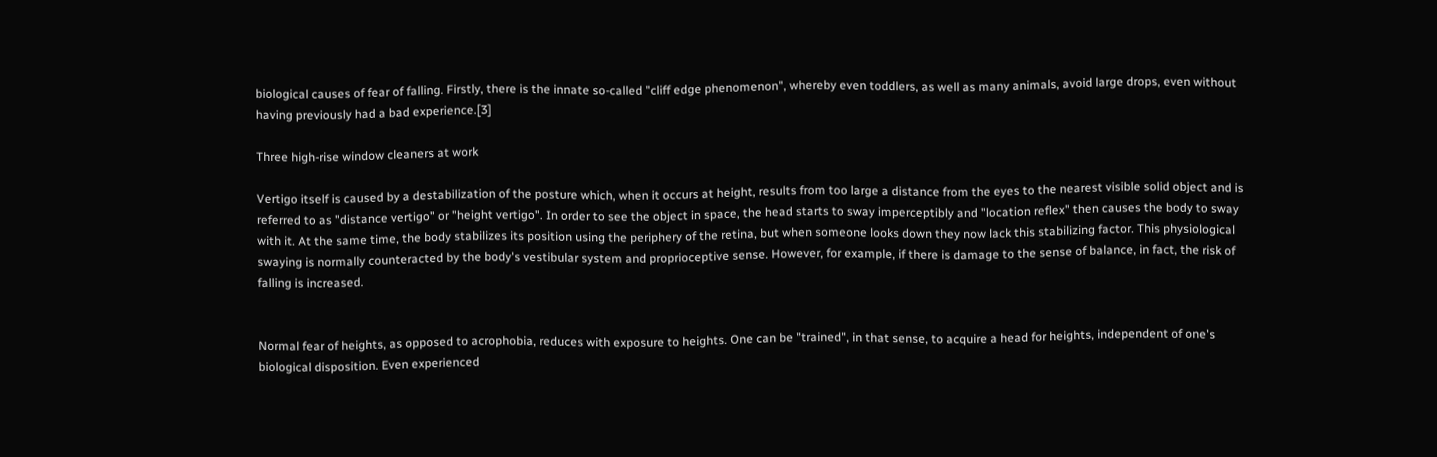biological causes of fear of falling. Firstly, there is the innate so-called "cliff edge phenomenon", whereby even toddlers, as well as many animals, avoid large drops, even without having previously had a bad experience.[3]

Three high-rise window cleaners at work

Vertigo itself is caused by a destabilization of the posture which, when it occurs at height, results from too large a distance from the eyes to the nearest visible solid object and is referred to as "distance vertigo" or "height vertigo". In order to see the object in space, the head starts to sway imperceptibly and "location reflex" then causes the body to sway with it. At the same time, the body stabilizes its position using the periphery of the retina, but when someone looks down they now lack this stabilizing factor. This physiological swaying is normally counteracted by the body's vestibular system and proprioceptive sense. However, for example, if there is damage to the sense of balance, in fact, the risk of falling is increased.


Normal fear of heights, as opposed to acrophobia, reduces with exposure to heights. One can be "trained", in that sense, to acquire a head for heights, independent of one's biological disposition. Even experienced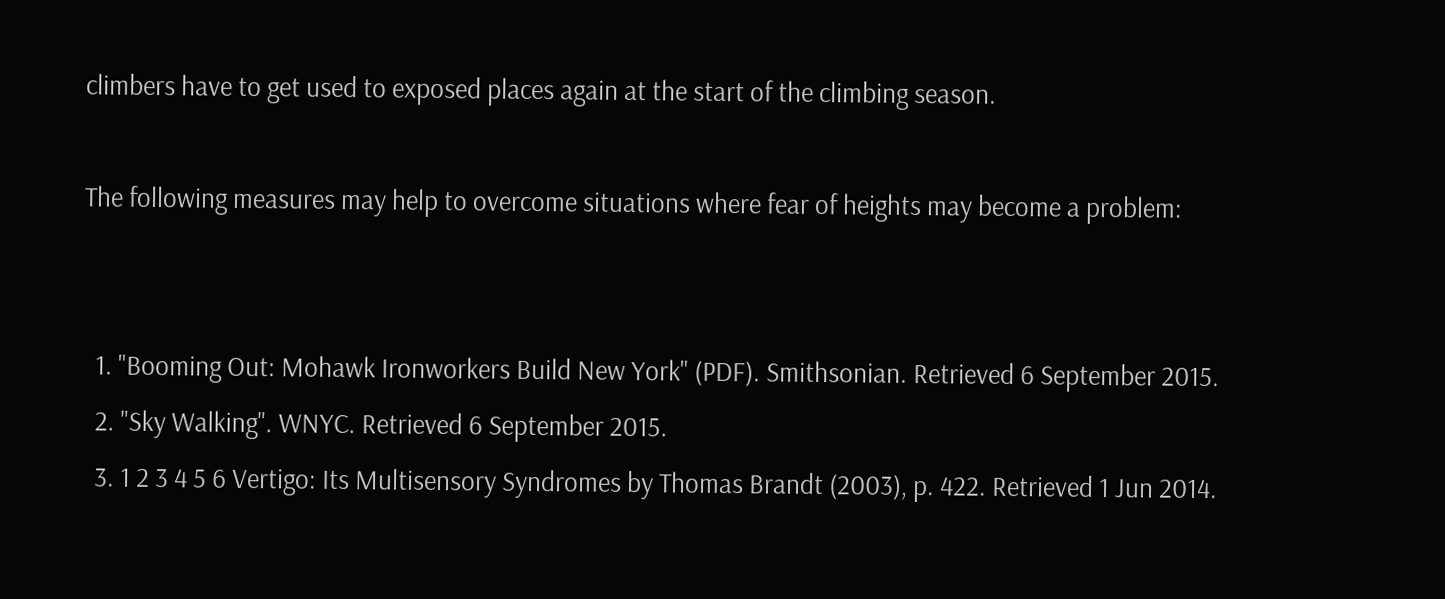climbers have to get used to exposed places again at the start of the climbing season.

The following measures may help to overcome situations where fear of heights may become a problem:


  1. "Booming Out: Mohawk Ironworkers Build New York" (PDF). Smithsonian. Retrieved 6 September 2015.
  2. "Sky Walking". WNYC. Retrieved 6 September 2015.
  3. 1 2 3 4 5 6 Vertigo: Its Multisensory Syndromes by Thomas Brandt (2003), p. 422. Retrieved 1 Jun 2014.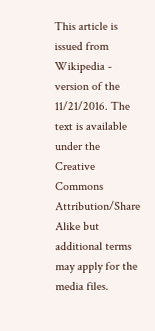This article is issued from Wikipedia - version of the 11/21/2016. The text is available under the Creative Commons Attribution/Share Alike but additional terms may apply for the media files.